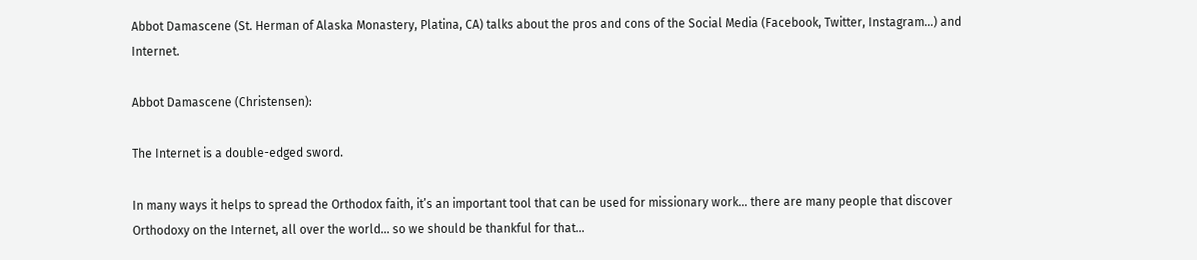Abbot Damascene (St. Herman of Alaska Monastery, Platina, CA) talks about the pros and cons of the Social Media (Facebook, Twitter, Instagram…) and Internet.

Abbot Damascene (Christensen):

The Internet is a double-edged sword.

In many ways it helps to spread the Orthodox faith, it’s an important tool that can be used for missionary work… there are many people that discover Orthodoxy on the Internet, all over the world… so we should be thankful for that…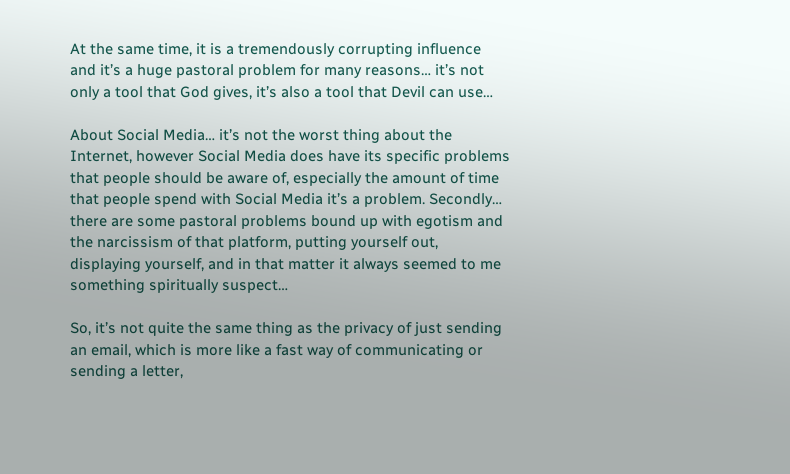At the same time, it is a tremendously corrupting influence and it’s a huge pastoral problem for many reasons… it’s not only a tool that God gives, it’s also a tool that Devil can use…

About Social Media… it’s not the worst thing about the Internet, however Social Media does have its specific problems that people should be aware of, especially the amount of time that people spend with Social Media it’s a problem. Secondly… there are some pastoral problems bound up with egotism and the narcissism of that platform, putting yourself out, displaying yourself, and in that matter it always seemed to me something spiritually suspect…

So, it’s not quite the same thing as the privacy of just sending an email, which is more like a fast way of communicating or sending a letter,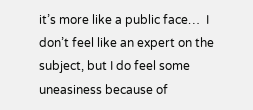it’s more like a public face…  I don’t feel like an expert on the subject, but I do feel some uneasiness because of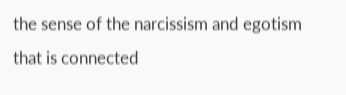the sense of the narcissism and egotism that is connected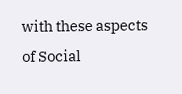with these aspects of Social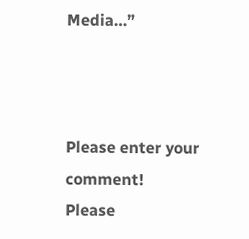Media…”



Please enter your comment!
Please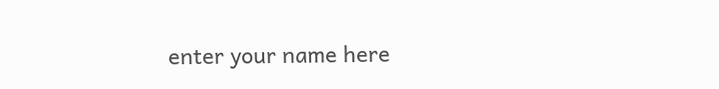enter your name here